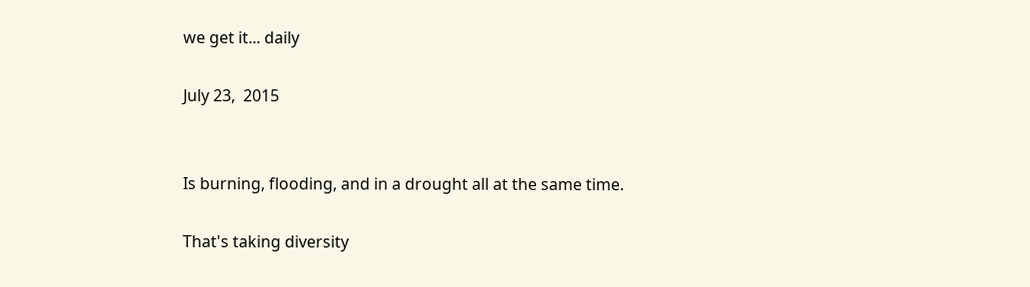we get it... daily

July 23,  2015


Is burning, flooding, and in a drought all at the same time.

That's taking diversity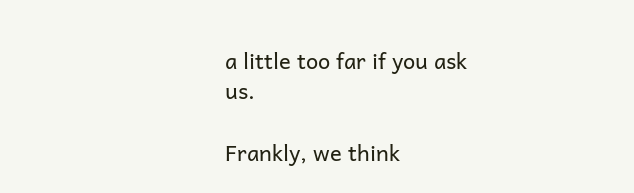a little too far if you ask us.

Frankly, we think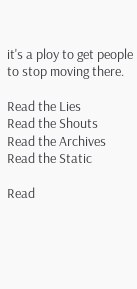it's a ploy to get people to stop moving there.

Read the Lies
Read the Shouts
Read the Archives
Read the Static

Read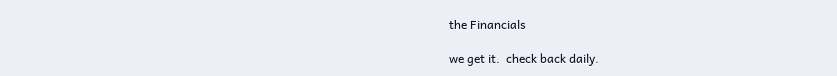the Financials

we get it.  check back daily.